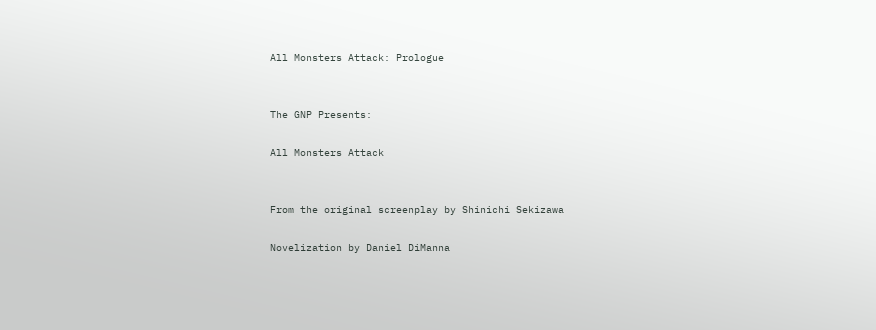All Monsters Attack: Prologue


The GNP Presents:

All Monsters Attack


From the original screenplay by Shinichi Sekizawa

Novelization by Daniel DiManna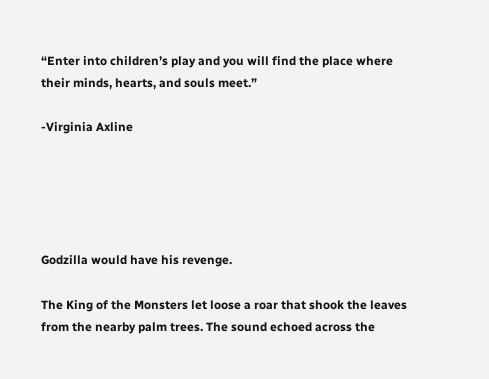“Enter into children’s play and you will find the place where their minds, hearts, and souls meet.”

-Virginia Axline





Godzilla would have his revenge.

The King of the Monsters let loose a roar that shook the leaves from the nearby palm trees. The sound echoed across the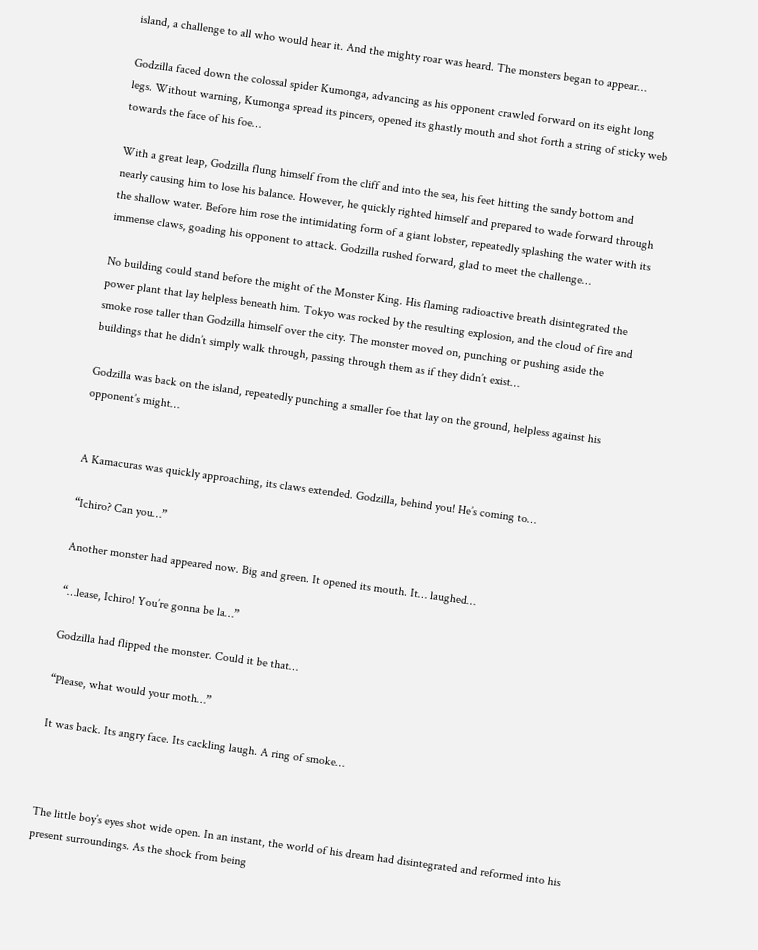island, a challenge to all who would hear it. And the mighty roar was heard. The monsters began to appear…

Godzilla faced down the colossal spider Kumonga, advancing as his opponent crawled forward on its eight long legs. Without warning, Kumonga spread its pincers, opened its ghastly mouth and shot forth a string of sticky web towards the face of his foe…

With a great leap, Godzilla flung himself from the cliff and into the sea, his feet hitting the sandy bottom and nearly causing him to lose his balance. However, he quickly righted himself and prepared to wade forward through the shallow water. Before him rose the intimidating form of a giant lobster, repeatedly splashing the water with its immense claws, goading his opponent to attack. Godzilla rushed forward, glad to meet the challenge…

No building could stand before the might of the Monster King. His flaming radioactive breath disintegrated the power plant that lay helpless beneath him. Tokyo was rocked by the resulting explosion, and the cloud of fire and smoke rose taller than Godzilla himself over the city. The monster moved on, punching or pushing aside the buildings that he didn’t simply walk through, passing through them as if they didn’t exist…

Godzilla was back on the island, repeatedly punching a smaller foe that lay on the ground, helpless against his opponent’s might…


A Kamacuras was quickly approaching, its claws extended. Godzilla, behind you! He’s coming to…

“Ichiro? Can you…”

Another monster had appeared now. Big and green. It opened its mouth. It… laughed…

“…lease, Ichiro! You’re gonna be la…”

Godzilla had flipped the monster. Could it be that…

“Please, what would your moth…”

It was back. Its angry face. Its cackling laugh. A ring of smoke…



The little boy’s eyes shot wide open. In an instant, the world of his dream had disintegrated and reformed into his present surroundings. As the shock from being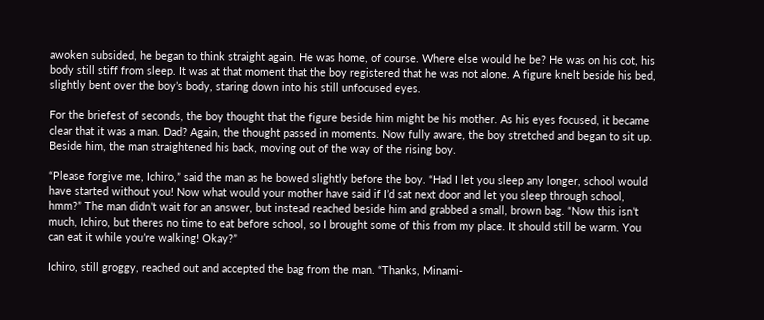awoken subsided, he began to think straight again. He was home, of course. Where else would he be? He was on his cot, his body still stiff from sleep. It was at that moment that the boy registered that he was not alone. A figure knelt beside his bed, slightly bent over the boy’s body, staring down into his still unfocused eyes.

For the briefest of seconds, the boy thought that the figure beside him might be his mother. As his eyes focused, it became clear that it was a man. Dad? Again, the thought passed in moments. Now fully aware, the boy stretched and began to sit up. Beside him, the man straightened his back, moving out of the way of the rising boy.

“Please forgive me, Ichiro,” said the man as he bowed slightly before the boy. “Had I let you sleep any longer, school would have started without you! Now what would your mother have said if I’d sat next door and let you sleep through school, hmm?” The man didn’t wait for an answer, but instead reached beside him and grabbed a small, brown bag. “Now this isn’t much, Ichiro, but theres no time to eat before school, so I brought some of this from my place. It should still be warm. You can eat it while you’re walking! Okay?”

Ichiro, still groggy, reached out and accepted the bag from the man. “Thanks, Minami-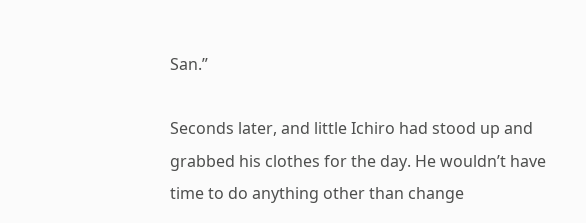San.”

Seconds later, and little Ichiro had stood up and grabbed his clothes for the day. He wouldn’t have time to do anything other than change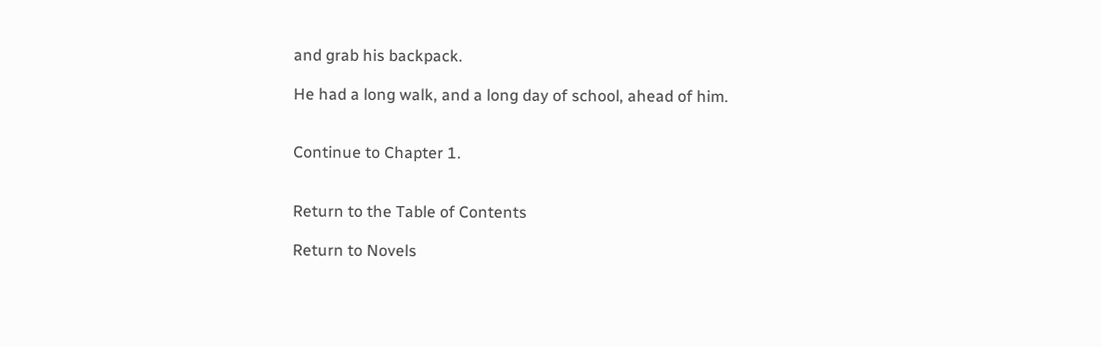and grab his backpack.

He had a long walk, and a long day of school, ahead of him.


Continue to Chapter 1.


Return to the Table of Contents

Return to Novels